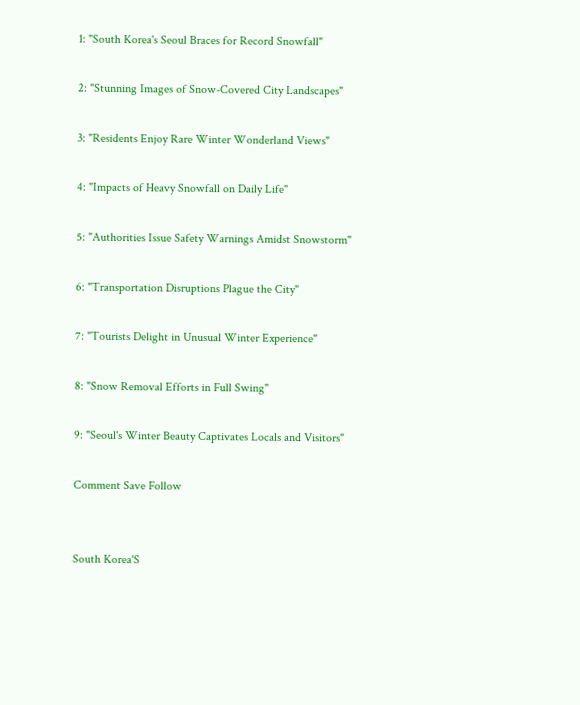1: "South Korea's Seoul Braces for Record Snowfall"

2: "Stunning Images of Snow-Covered City Landscapes"

3: "Residents Enjoy Rare Winter Wonderland Views"

4: "Impacts of Heavy Snowfall on Daily Life"

5: "Authorities Issue Safety Warnings Amidst Snowstorm"

6: "Transportation Disruptions Plague the City"

7: "Tourists Delight in Unusual Winter Experience"

8: "Snow Removal Efforts in Full Swing"

9: "Seoul's Winter Beauty Captivates Locals and Visitors"

Comment Save Follow


South Korea'S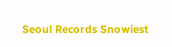Seoul Records Snowiest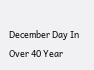December Day In Over 40 Year